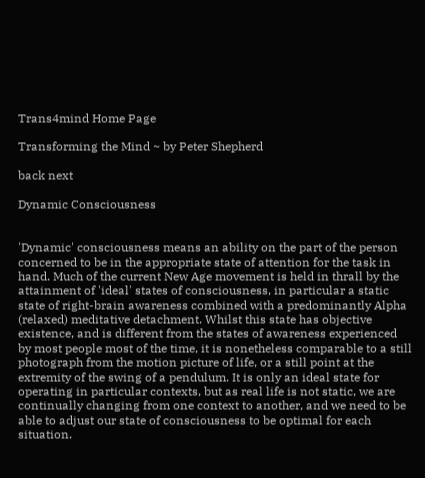Trans4mind Home Page

Transforming the Mind ~ by Peter Shepherd

back next

Dynamic Consciousness


'Dynamic' consciousness means an ability on the part of the person concerned to be in the appropriate state of attention for the task in hand. Much of the current New Age movement is held in thrall by the attainment of 'ideal' states of consciousness, in particular a static state of right-brain awareness combined with a predominantly Alpha (relaxed) meditative detachment. Whilst this state has objective existence, and is different from the states of awareness experienced by most people most of the time, it is nonetheless comparable to a still photograph from the motion picture of life, or a still point at the extremity of the swing of a pendulum. It is only an ideal state for operating in particular contexts, but as real life is not static, we are continually changing from one context to another, and we need to be able to adjust our state of consciousness to be optimal for each situation.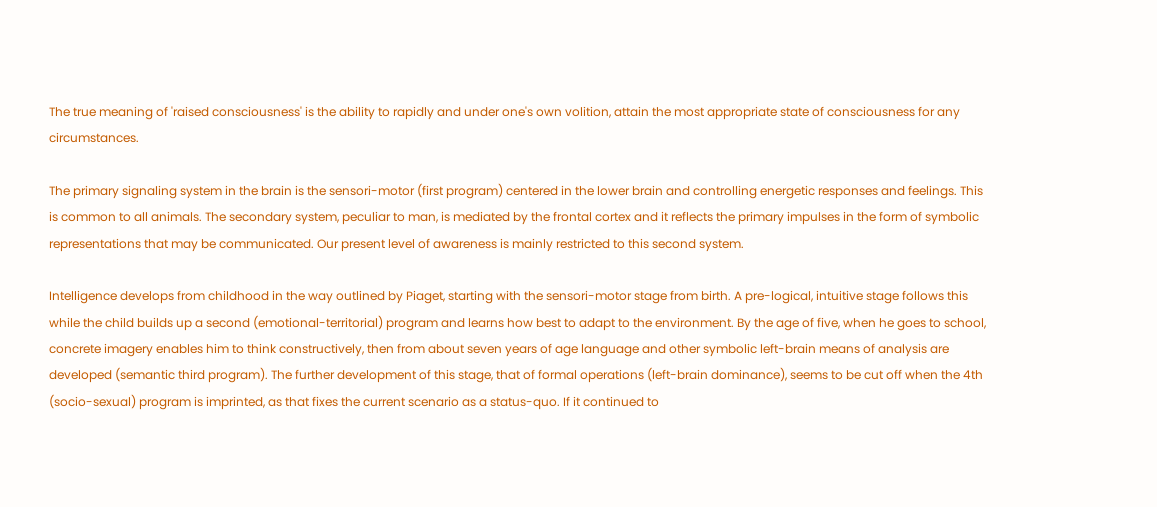The true meaning of 'raised consciousness' is the ability to rapidly and under one's own volition, attain the most appropriate state of consciousness for any circumstances.

The primary signaling system in the brain is the sensori-motor (first program) centered in the lower brain and controlling energetic responses and feelings. This is common to all animals. The secondary system, peculiar to man, is mediated by the frontal cortex and it reflects the primary impulses in the form of symbolic representations that may be communicated. Our present level of awareness is mainly restricted to this second system.

Intelligence develops from childhood in the way outlined by Piaget, starting with the sensori-motor stage from birth. A pre-logical, intuitive stage follows this while the child builds up a second (emotional-territorial) program and learns how best to adapt to the environment. By the age of five, when he goes to school, concrete imagery enables him to think constructively, then from about seven years of age language and other symbolic left-brain means of analysis are developed (semantic third program). The further development of this stage, that of formal operations (left-brain dominance), seems to be cut off when the 4th (socio-sexual) program is imprinted, as that fixes the current scenario as a status-quo. If it continued to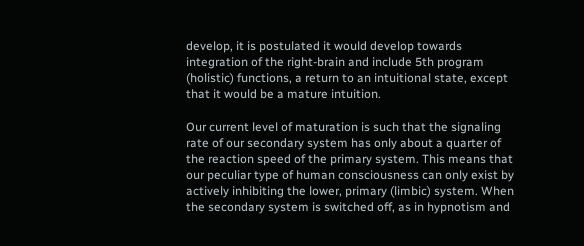develop, it is postulated it would develop towards integration of the right-brain and include 5th program (holistic) functions, a return to an intuitional state, except that it would be a mature intuition.

Our current level of maturation is such that the signaling rate of our secondary system has only about a quarter of the reaction speed of the primary system. This means that our peculiar type of human consciousness can only exist by actively inhibiting the lower, primary (limbic) system. When the secondary system is switched off, as in hypnotism and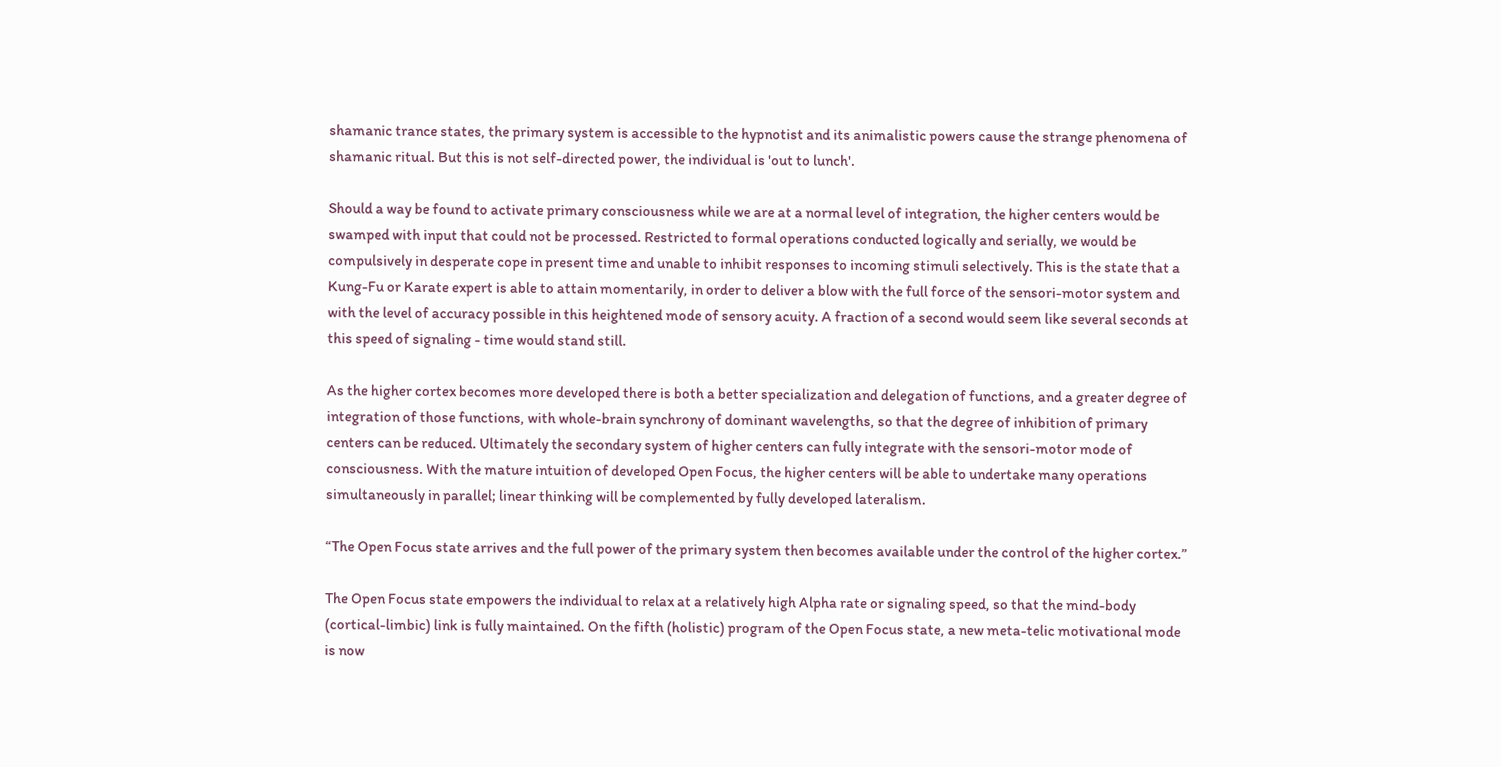shamanic trance states, the primary system is accessible to the hypnotist and its animalistic powers cause the strange phenomena of shamanic ritual. But this is not self-directed power, the individual is 'out to lunch'.

Should a way be found to activate primary consciousness while we are at a normal level of integration, the higher centers would be swamped with input that could not be processed. Restricted to formal operations conducted logically and serially, we would be compulsively in desperate cope in present time and unable to inhibit responses to incoming stimuli selectively. This is the state that a Kung-Fu or Karate expert is able to attain momentarily, in order to deliver a blow with the full force of the sensori-motor system and with the level of accuracy possible in this heightened mode of sensory acuity. A fraction of a second would seem like several seconds at this speed of signaling - time would stand still.

As the higher cortex becomes more developed there is both a better specialization and delegation of functions, and a greater degree of integration of those functions, with whole-brain synchrony of dominant wavelengths, so that the degree of inhibition of primary centers can be reduced. Ultimately the secondary system of higher centers can fully integrate with the sensori-motor mode of consciousness. With the mature intuition of developed Open Focus, the higher centers will be able to undertake many operations simultaneously in parallel; linear thinking will be complemented by fully developed lateralism.

“The Open Focus state arrives and the full power of the primary system then becomes available under the control of the higher cortex.”

The Open Focus state empowers the individual to relax at a relatively high Alpha rate or signaling speed, so that the mind-body (cortical-limbic) link is fully maintained. On the fifth (holistic) program of the Open Focus state, a new meta-telic motivational mode is now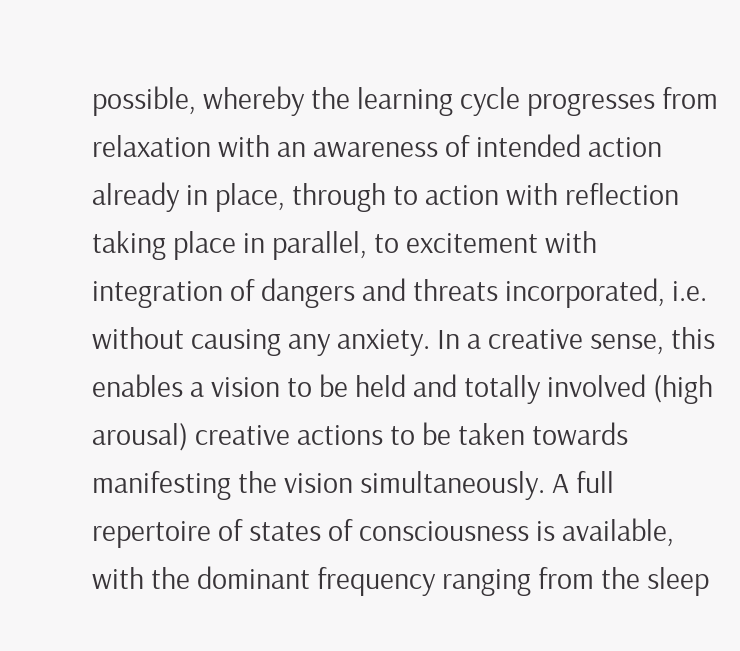possible, whereby the learning cycle progresses from relaxation with an awareness of intended action already in place, through to action with reflection taking place in parallel, to excitement with integration of dangers and threats incorporated, i.e. without causing any anxiety. In a creative sense, this enables a vision to be held and totally involved (high arousal) creative actions to be taken towards manifesting the vision simultaneously. A full repertoire of states of consciousness is available, with the dominant frequency ranging from the sleep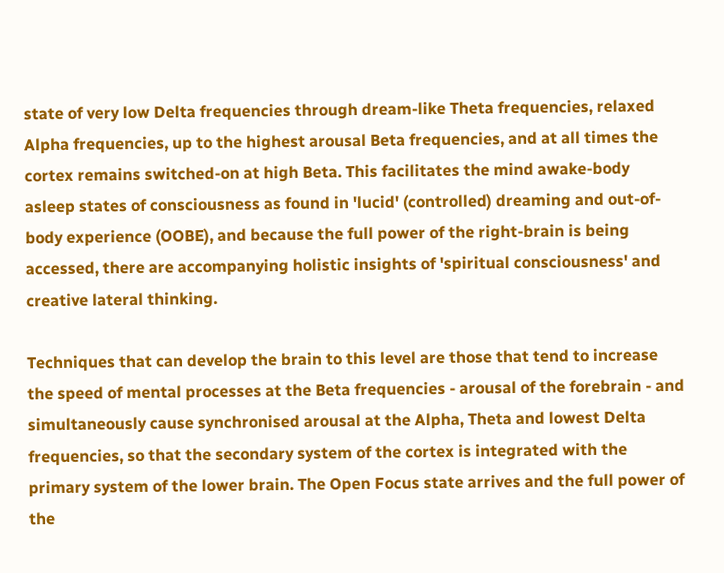state of very low Delta frequencies through dream-like Theta frequencies, relaxed Alpha frequencies, up to the highest arousal Beta frequencies, and at all times the cortex remains switched-on at high Beta. This facilitates the mind awake-body asleep states of consciousness as found in 'lucid' (controlled) dreaming and out-of-body experience (OOBE), and because the full power of the right-brain is being accessed, there are accompanying holistic insights of 'spiritual consciousness' and creative lateral thinking.

Techniques that can develop the brain to this level are those that tend to increase the speed of mental processes at the Beta frequencies - arousal of the forebrain - and simultaneously cause synchronised arousal at the Alpha, Theta and lowest Delta frequencies, so that the secondary system of the cortex is integrated with the primary system of the lower brain. The Open Focus state arrives and the full power of the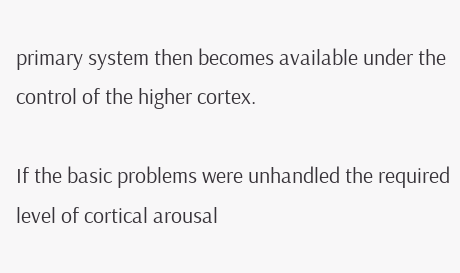primary system then becomes available under the control of the higher cortex.

If the basic problems were unhandled the required level of cortical arousal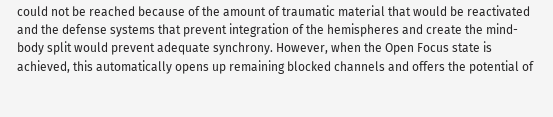could not be reached because of the amount of traumatic material that would be reactivated and the defense systems that prevent integration of the hemispheres and create the mind-body split would prevent adequate synchrony. However, when the Open Focus state is achieved, this automatically opens up remaining blocked channels and offers the potential of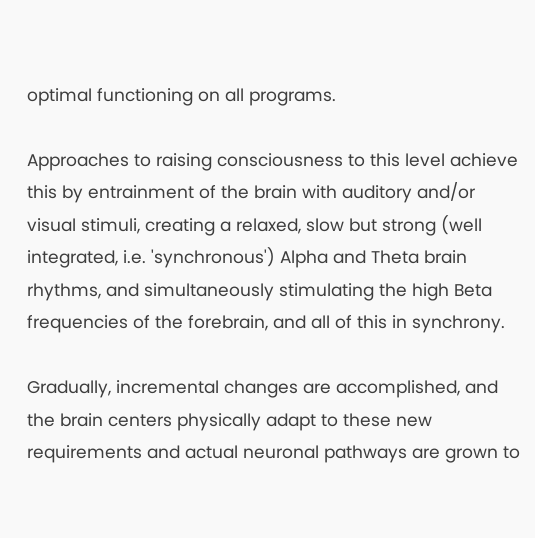optimal functioning on all programs.

Approaches to raising consciousness to this level achieve this by entrainment of the brain with auditory and/or visual stimuli, creating a relaxed, slow but strong (well integrated, i.e. 'synchronous') Alpha and Theta brain rhythms, and simultaneously stimulating the high Beta frequencies of the forebrain, and all of this in synchrony.

Gradually, incremental changes are accomplished, and the brain centers physically adapt to these new requirements and actual neuronal pathways are grown to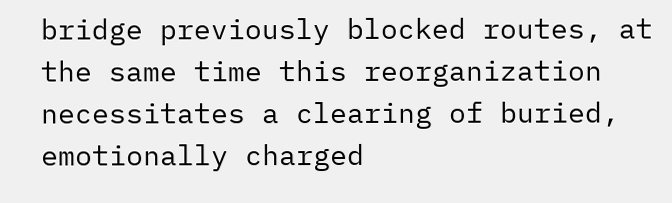bridge previously blocked routes, at the same time this reorganization necessitates a clearing of buried, emotionally charged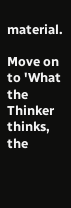material.

Move on to 'What the Thinker thinks, the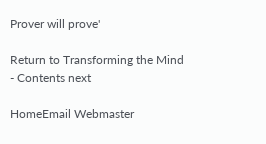Prover will prove'

Return to Transforming the Mind - Contents next

HomeEmail Webmaster